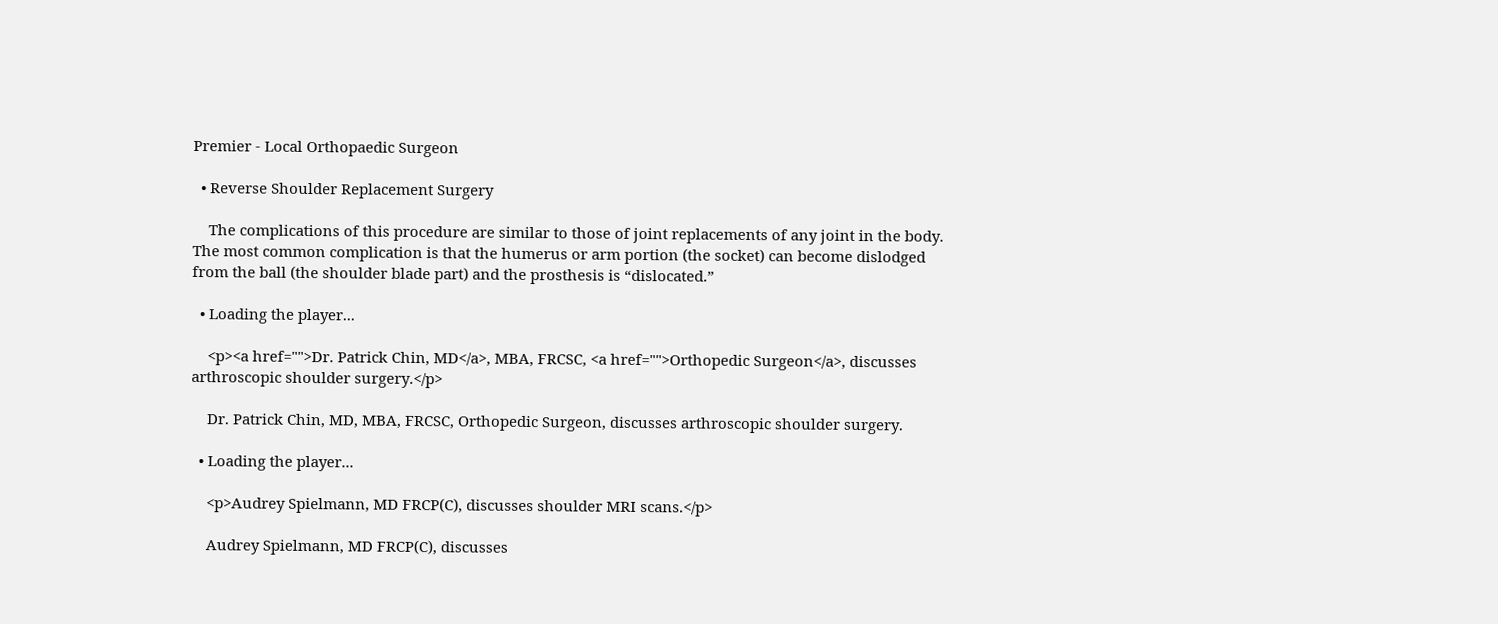Premier - Local Orthopaedic Surgeon

  • Reverse Shoulder Replacement Surgery

    The complications of this procedure are similar to those of joint replacements of any joint in the body. The most common complication is that the humerus or arm portion (the socket) can become dislodged from the ball (the shoulder blade part) and the prosthesis is “dislocated.”

  • Loading the player...

    <p><a href="">Dr. Patrick Chin, MD</a>, MBA, FRCSC, <a href="">Orthopedic Surgeon</a>, discusses arthroscopic shoulder surgery.</p>

    Dr. Patrick Chin, MD, MBA, FRCSC, Orthopedic Surgeon, discusses arthroscopic shoulder surgery.

  • Loading the player...

    <p>Audrey Spielmann, MD FRCP(C), discusses shoulder MRI scans.</p>

    Audrey Spielmann, MD FRCP(C), discusses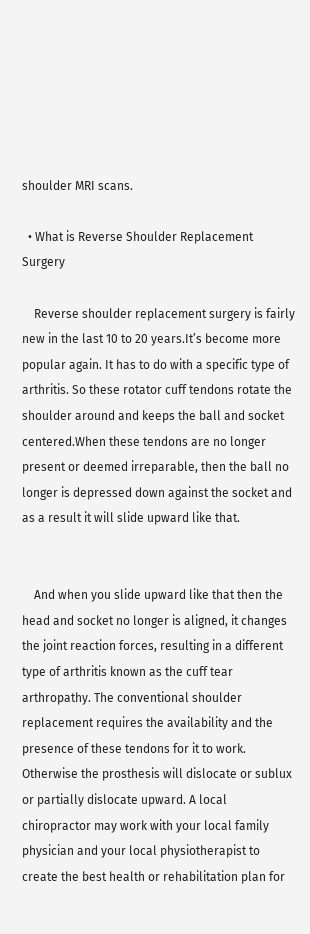shoulder MRI scans.

  • What is Reverse Shoulder Replacement Surgery

    Reverse shoulder replacement surgery is fairly new in the last 10 to 20 years.It’s become more popular again. It has to do with a specific type of arthritis. So these rotator cuff tendons rotate the shoulder around and keeps the ball and socket centered.When these tendons are no longer present or deemed irreparable, then the ball no longer is depressed down against the socket and as a result it will slide upward like that.


    And when you slide upward like that then the head and socket no longer is aligned, it changes the joint reaction forces, resulting in a different type of arthritis known as the cuff tear arthropathy. The conventional shoulder replacement requires the availability and the presence of these tendons for it to work. Otherwise the prosthesis will dislocate or sublux or partially dislocate upward. A local chiropractor may work with your local family physician and your local physiotherapist to create the best health or rehabilitation plan for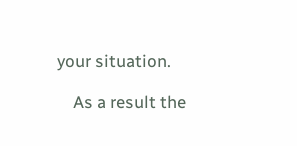your situation.

    As a result the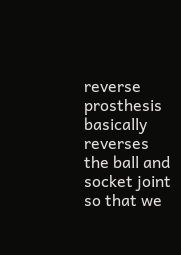reverse prosthesis basically reverses the ball and socket joint so that we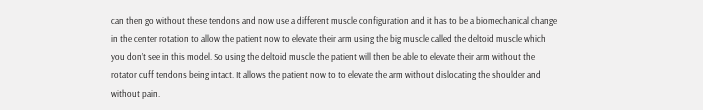can then go without these tendons and now use a different muscle configuration and it has to be a biomechanical change in the center rotation to allow the patient now to elevate their arm using the big muscle called the deltoid muscle which you don’t see in this model. So using the deltoid muscle the patient will then be able to elevate their arm without the rotator cuff tendons being intact. It allows the patient now to to elevate the arm without dislocating the shoulder and without pain.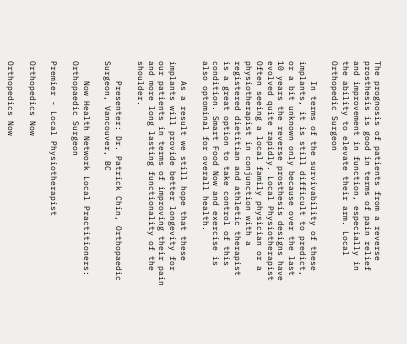The prognosis of patients from a reverse prosthesis is good in terms of pain relief and improvement in function, especially in the ability to elevate their arm. Local Orthopedic Surgeon

    In terms of the survivability of these implants, it is still difficult to predict, or a bit unknown only because over the last 10 years the reverse prosthesis designs have evolved quite rapidly. Local Physiotherapist     Often seeing a local family physician or a physiotherapist in conjunction with a registered dietitian and athletic therapist is a great option to take control of this condition. Smart Food Now and exercise is also optominal for overall health.

    As a result we still hope that these implants will provide better longevity for our patients in terms of improving their pain and more long lasting functionality of the shoulder.

    Presenter: Dr. Patrick Chin, Orthopaedic Surgeon, Vancouver, BC

    Now Health Network Local Practitioners: Orthopaedic Surgeon

Premier - Local Physiotherapist

Orthopedics Now

Orthopedics Now